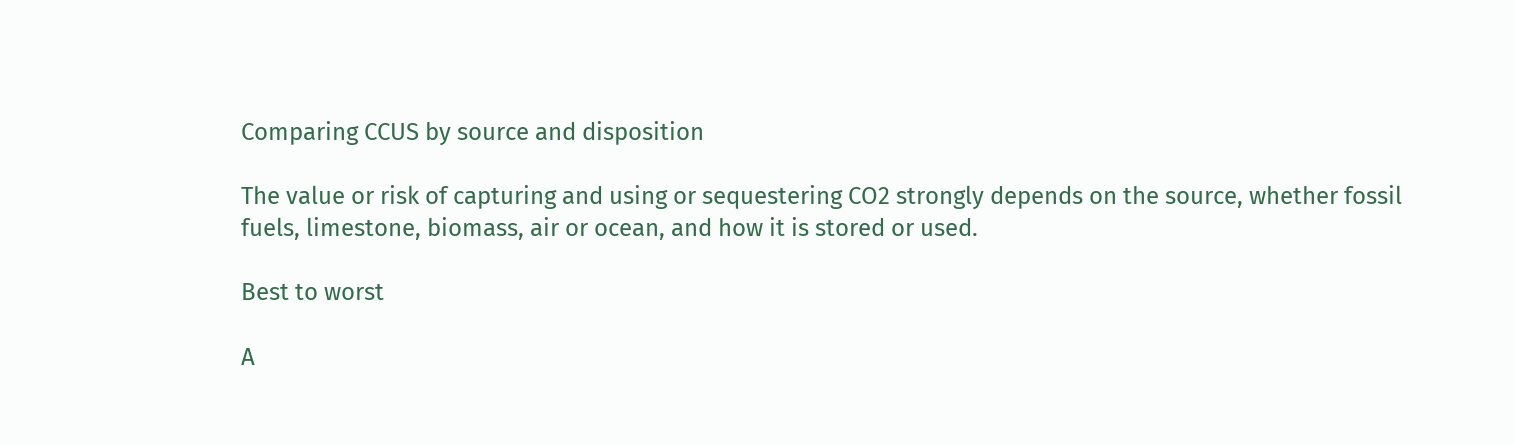Comparing CCUS by source and disposition

The value or risk of capturing and using or sequestering CO2 strongly depends on the source, whether fossil fuels, limestone, biomass, air or ocean, and how it is stored or used.

Best to worst

A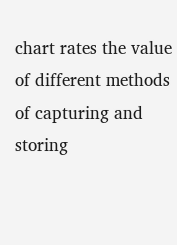chart rates the value of different methods of capturing and storing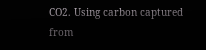CO2. Using carbon captured from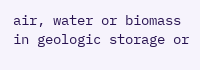air, water or biomass in geologic storage or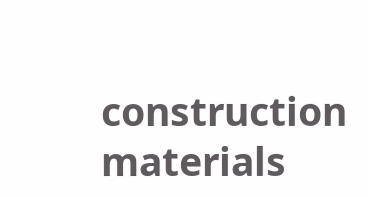construction materials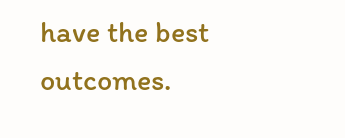have the best outcomes.